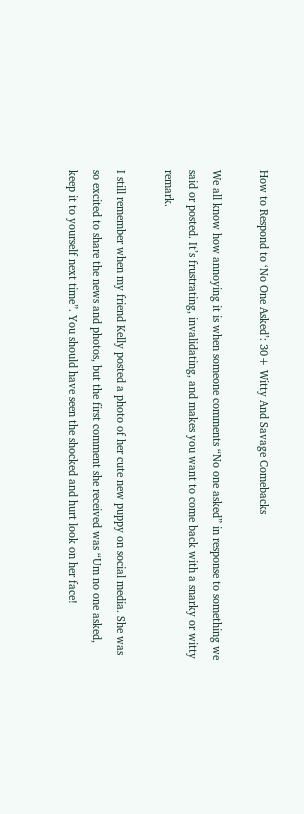How to Respond to ‘No One Asked’: 30+ Witty And Savage Comebacks

We all know how annoying it is when someone comments “No one asked” in response to something we said or posted. It’s frustrating, invalidating, and makes you want to come back with a snarky or witty remark.

I still remember when my friend Kelly posted a photo of her cute new puppy on social media. She was so excited to share the news and photos, but the first comment she received was “Um no one asked, keep it to yourself next time”. You should have seen the shocked and hurt look on her face!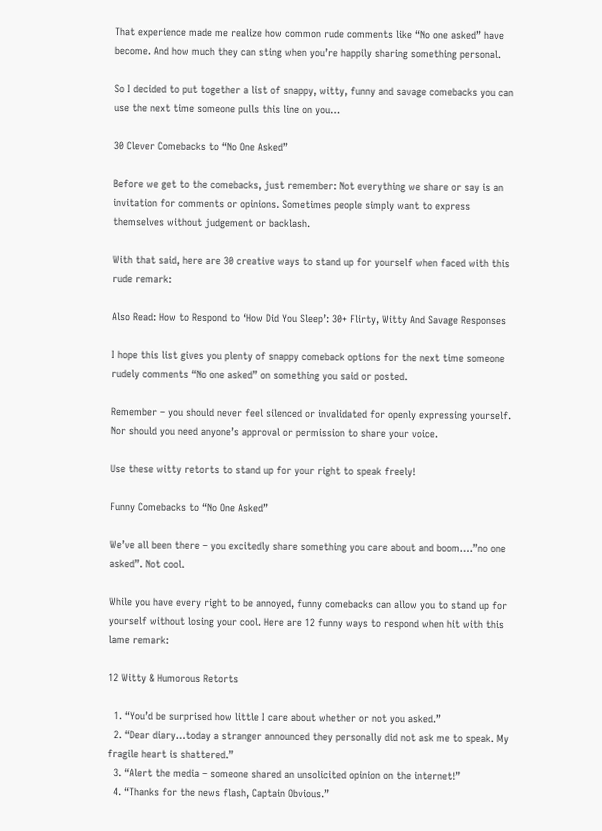That experience made me realize how common rude comments like “No one asked” have become. And how much they can sting when you’re happily sharing something personal.

So I decided to put together a list of snappy, witty, funny and savage comebacks you can use the next time someone pulls this line on you…

30 Clever Comebacks to “No One Asked”

Before we get to the comebacks, just remember: Not everything we share or say is an invitation for comments or opinions. Sometimes people simply want to express themselves without judgement or backlash.

With that said, here are 30 creative ways to stand up for yourself when faced with this rude remark:

Also Read: How to Respond to ‘How Did You Sleep’: 30+ Flirty, Witty And Savage Responses

I hope this list gives you plenty of snappy comeback options for the next time someone rudely comments “No one asked” on something you said or posted.

Remember – you should never feel silenced or invalidated for openly expressing yourself. Nor should you need anyone’s approval or permission to share your voice.

Use these witty retorts to stand up for your right to speak freely!

Funny Comebacks to “No One Asked”

We’ve all been there – you excitedly share something you care about and boom….”no one asked”. Not cool.

While you have every right to be annoyed, funny comebacks can allow you to stand up for yourself without losing your cool. Here are 12 funny ways to respond when hit with this lame remark:

12 Witty & Humorous Retorts

  1. “You’d be surprised how little I care about whether or not you asked.”
  2. “Dear diary…today a stranger announced they personally did not ask me to speak. My fragile heart is shattered.”
  3. “Alert the media – someone shared an unsolicited opinion on the internet!”
  4. “Thanks for the news flash, Captain Obvious.”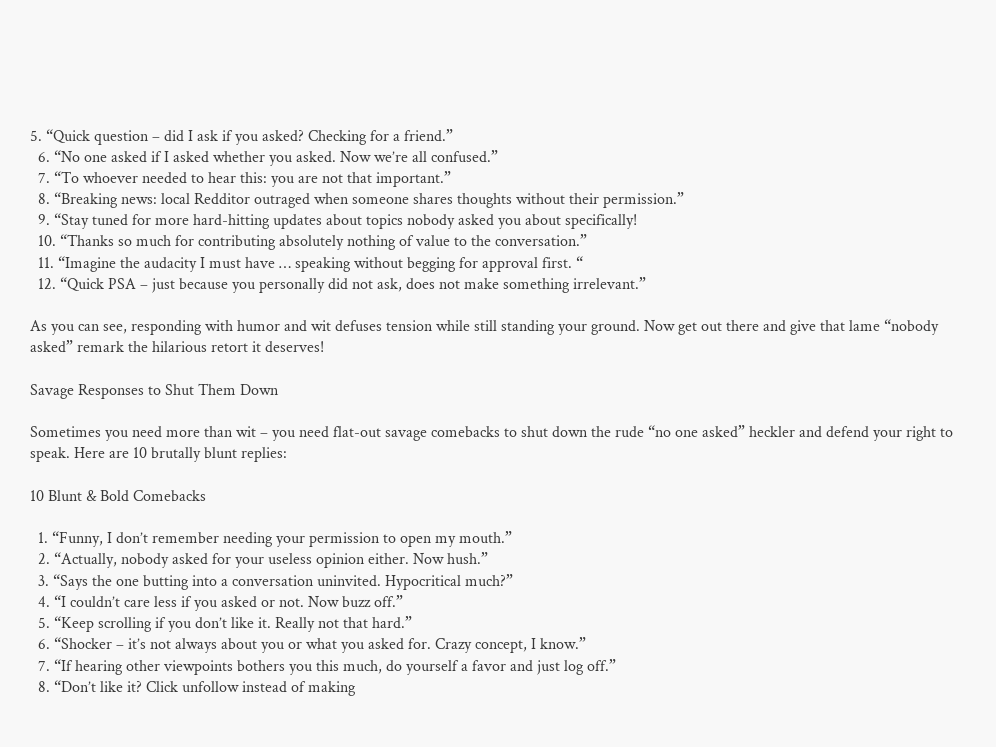5. “Quick question – did I ask if you asked? Checking for a friend.”
  6. “No one asked if I asked whether you asked. Now we’re all confused.”
  7. “To whoever needed to hear this: you are not that important.”
  8. “Breaking news: local Redditor outraged when someone shares thoughts without their permission.”
  9. “Stay tuned for more hard-hitting updates about topics nobody asked you about specifically!
  10. “Thanks so much for contributing absolutely nothing of value to the conversation.”
  11. “Imagine the audacity I must have … speaking without begging for approval first. “
  12. “Quick PSA – just because you personally did not ask, does not make something irrelevant.”

As you can see, responding with humor and wit defuses tension while still standing your ground. Now get out there and give that lame “nobody asked” remark the hilarious retort it deserves!

Savage Responses to Shut Them Down

Sometimes you need more than wit – you need flat-out savage comebacks to shut down the rude “no one asked” heckler and defend your right to speak. Here are 10 brutally blunt replies:

10 Blunt & Bold Comebacks

  1. “Funny, I don’t remember needing your permission to open my mouth.”
  2. “Actually, nobody asked for your useless opinion either. Now hush.”
  3. “Says the one butting into a conversation uninvited. Hypocritical much?”
  4. “I couldn’t care less if you asked or not. Now buzz off.”
  5. “Keep scrolling if you don’t like it. Really not that hard.”
  6. “Shocker – it’s not always about you or what you asked for. Crazy concept, I know.”
  7. “If hearing other viewpoints bothers you this much, do yourself a favor and just log off.”
  8. “Don’t like it? Click unfollow instead of making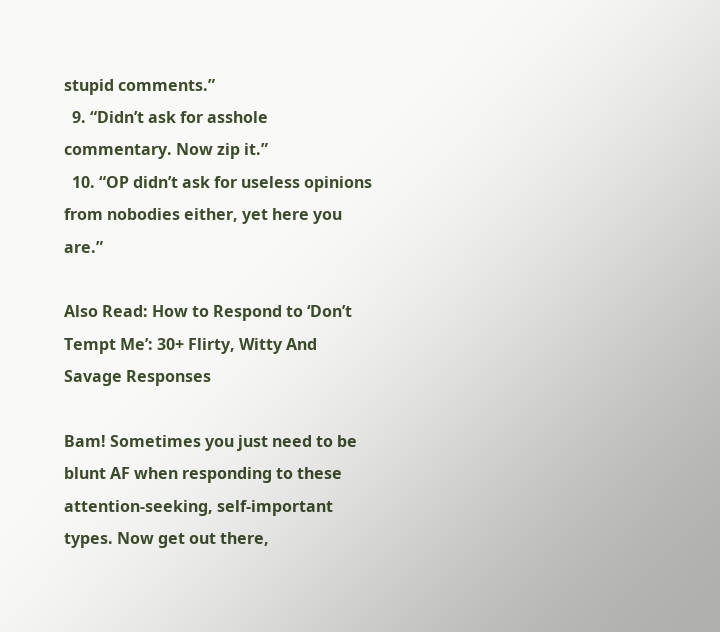stupid comments.”
  9. “Didn’t ask for asshole commentary. Now zip it.”
  10. “OP didn’t ask for useless opinions from nobodies either, yet here you are.”

Also Read: How to Respond to ‘Don’t Tempt Me’: 30+ Flirty, Witty And Savage Responses

Bam! Sometimes you just need to be blunt AF when responding to these attention-seeking, self-important types. Now get out there,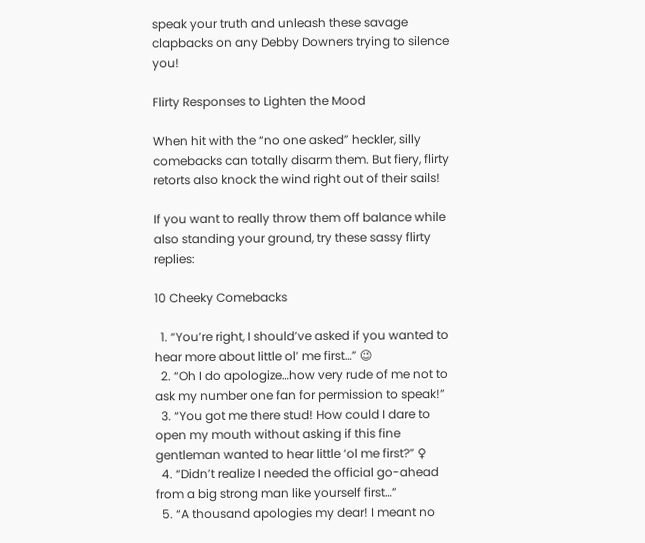speak your truth and unleash these savage clapbacks on any Debby Downers trying to silence you!

Flirty Responses to Lighten the Mood

When hit with the “no one asked” heckler, silly comebacks can totally disarm them. But fiery, flirty retorts also knock the wind right out of their sails!

If you want to really throw them off balance while also standing your ground, try these sassy flirty replies:

10 Cheeky Comebacks

  1. “You’re right, I should’ve asked if you wanted to hear more about little ol’ me first…” 😉
  2. “Oh I do apologize…how very rude of me not to ask my number one fan for permission to speak!”
  3. “You got me there stud! How could I dare to open my mouth without asking if this fine gentleman wanted to hear little ‘ol me first?” ♀
  4. “Didn’t realize I needed the official go-ahead from a big strong man like yourself first…”
  5. “A thousand apologies my dear! I meant no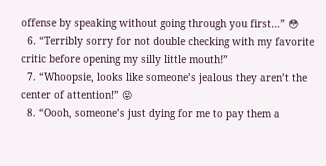offense by speaking without going through you first…” 😳
  6. “Terribly sorry for not double checking with my favorite critic before opening my silly little mouth!”
  7. “Whoopsie, looks like someone’s jealous they aren’t the center of attention!” 😝
  8. “Oooh, someone’s just dying for me to pay them a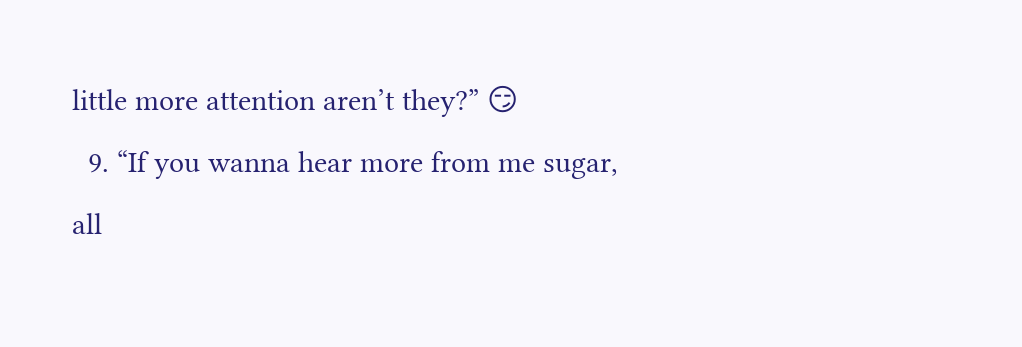little more attention aren’t they?” 😏
  9. “If you wanna hear more from me sugar, all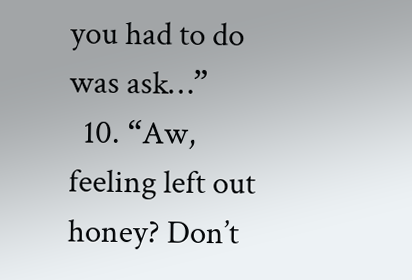you had to do was ask…”
  10. “Aw, feeling left out honey? Don’t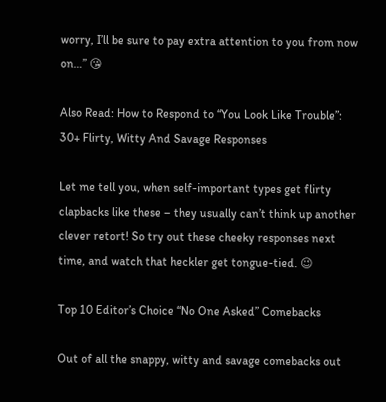worry, I’ll be sure to pay extra attention to you from now on…” 😘

Also Read: How to Respond to “You Look Like Trouble”: 30+ Flirty, Witty And Savage Responses

Let me tell you, when self-important types get flirty clapbacks like these – they usually can’t think up another clever retort! So try out these cheeky responses next time, and watch that heckler get tongue-tied. 😉

Top 10 Editor’s Choice “No One Asked” Comebacks

Out of all the snappy, witty and savage comebacks out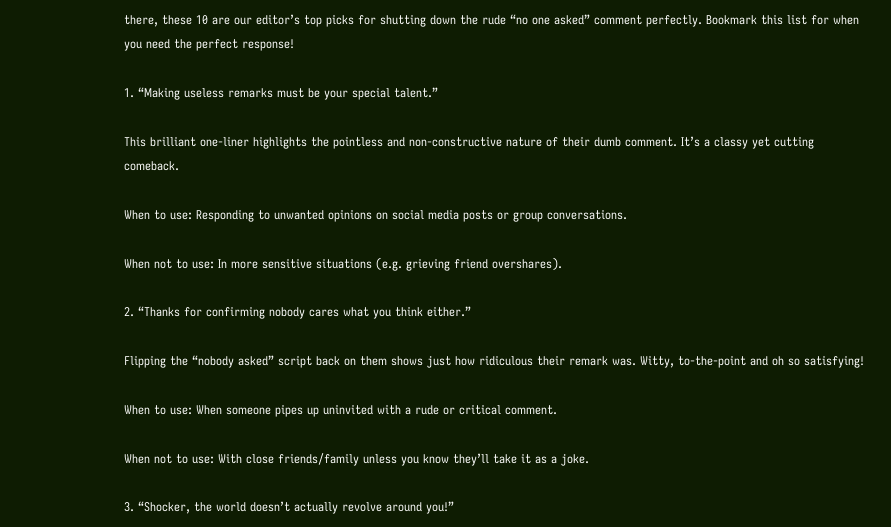there, these 10 are our editor’s top picks for shutting down the rude “no one asked” comment perfectly. Bookmark this list for when you need the perfect response!

1. “Making useless remarks must be your special talent.”

This brilliant one-liner highlights the pointless and non-constructive nature of their dumb comment. It’s a classy yet cutting comeback.

When to use: Responding to unwanted opinions on social media posts or group conversations.

When not to use: In more sensitive situations (e.g. grieving friend overshares).

2. “Thanks for confirming nobody cares what you think either.”

Flipping the “nobody asked” script back on them shows just how ridiculous their remark was. Witty, to-the-point and oh so satisfying!

When to use: When someone pipes up uninvited with a rude or critical comment.

When not to use: With close friends/family unless you know they’ll take it as a joke.

3. “Shocker, the world doesn’t actually revolve around you!”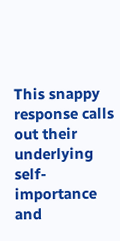This snappy response calls out their underlying self-importance and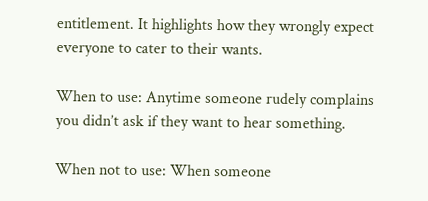entitlement. It highlights how they wrongly expect everyone to cater to their wants.

When to use: Anytime someone rudely complains you didn’t ask if they want to hear something.

When not to use: When someone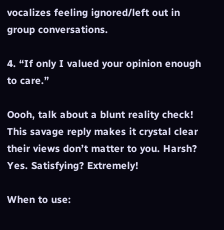vocalizes feeling ignored/left out in group conversations.

4. “If only I valued your opinion enough to care.”

Oooh, talk about a blunt reality check! This savage reply makes it crystal clear their views don’t matter to you. Harsh? Yes. Satisfying? Extremely!

When to use: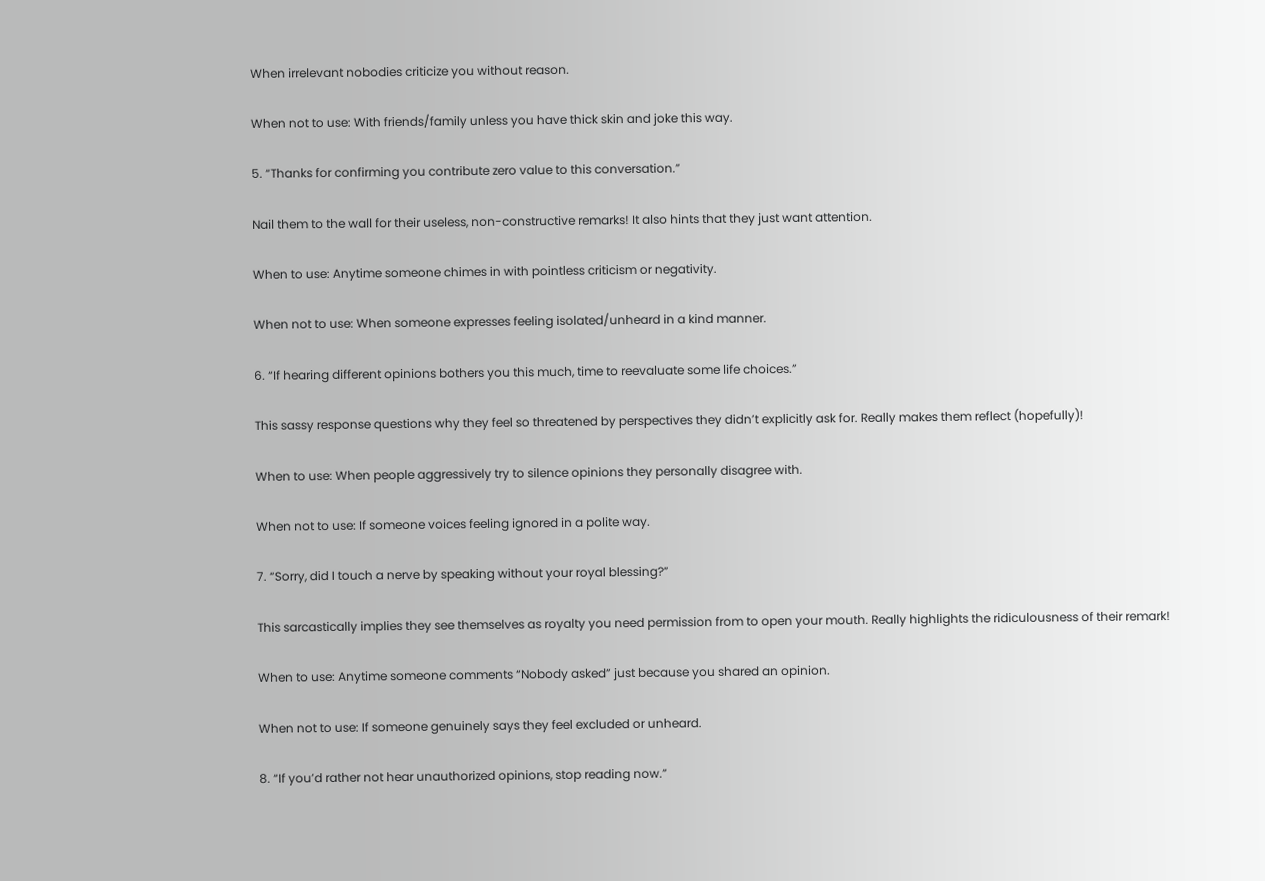When irrelevant nobodies criticize you without reason.

When not to use: With friends/family unless you have thick skin and joke this way.

5. “Thanks for confirming you contribute zero value to this conversation.”

Nail them to the wall for their useless, non-constructive remarks! It also hints that they just want attention.

When to use: Anytime someone chimes in with pointless criticism or negativity.

When not to use: When someone expresses feeling isolated/unheard in a kind manner.

6. “If hearing different opinions bothers you this much, time to reevaluate some life choices.”

This sassy response questions why they feel so threatened by perspectives they didn’t explicitly ask for. Really makes them reflect (hopefully)!

When to use: When people aggressively try to silence opinions they personally disagree with.

When not to use: If someone voices feeling ignored in a polite way.

7. “Sorry, did I touch a nerve by speaking without your royal blessing?”

This sarcastically implies they see themselves as royalty you need permission from to open your mouth. Really highlights the ridiculousness of their remark!

When to use: Anytime someone comments “Nobody asked” just because you shared an opinion.

When not to use: If someone genuinely says they feel excluded or unheard.

8. “If you’d rather not hear unauthorized opinions, stop reading now.”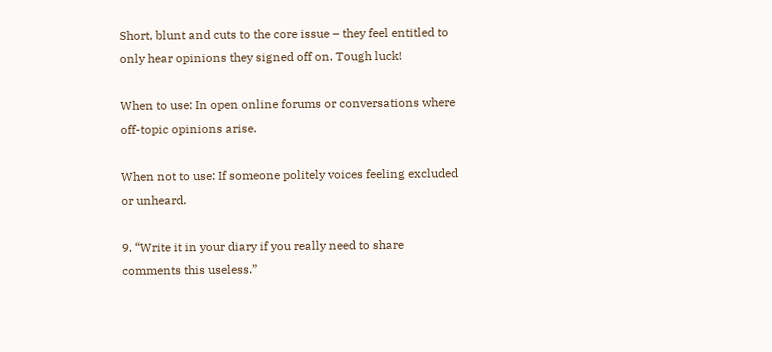Short, blunt and cuts to the core issue – they feel entitled to only hear opinions they signed off on. Tough luck!

When to use: In open online forums or conversations where off-topic opinions arise.

When not to use: If someone politely voices feeling excluded or unheard.

9. “Write it in your diary if you really need to share comments this useless.”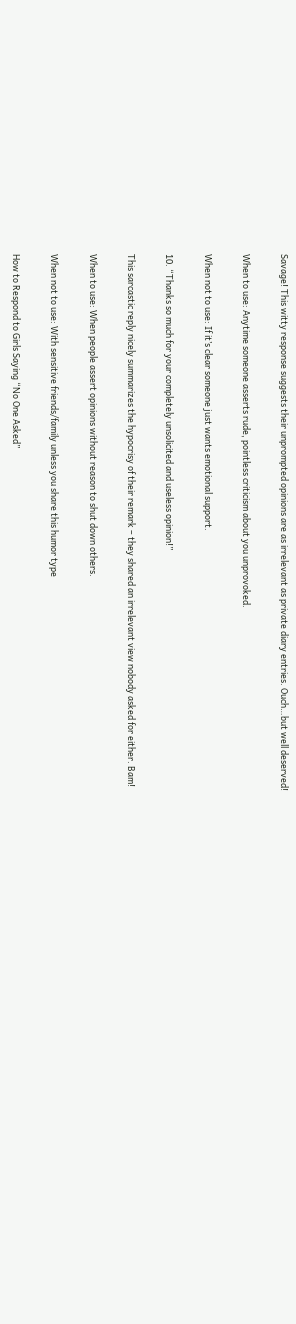Savage! This witty response suggests their unprompted opinions are as irrelevant as private diary entries. Ouch…but well deserved!

When to use: Anytime someone asserts rude, pointless criticism about you unprovoked.

When not to use: If it’s clear someone just wants emotional support.

10. “Thanks so much for your completely unsolicited and useless opinion!”

This sarcastic reply nicely summarizes the hypocrisy of their remark – they shared an irrelevant view nobody asked for either. Bam!

When to use: When people assert opinions without reason to shut down others.

When not to use: With sensitive friends/family unless you share this humor type

How to Respond to Girls Saying “No One Asked”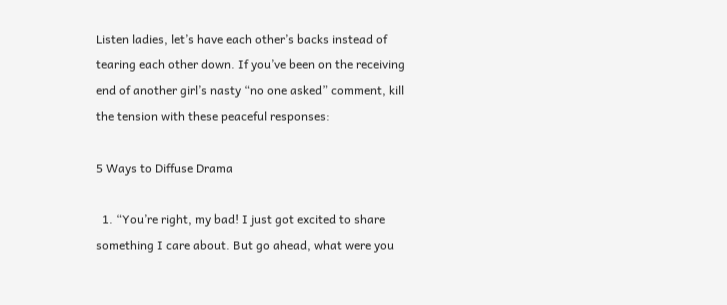Listen ladies, let’s have each other’s backs instead of tearing each other down. If you’ve been on the receiving end of another girl’s nasty “no one asked” comment, kill the tension with these peaceful responses:

5 Ways to Diffuse Drama

  1. “You’re right, my bad! I just got excited to share something I care about. But go ahead, what were you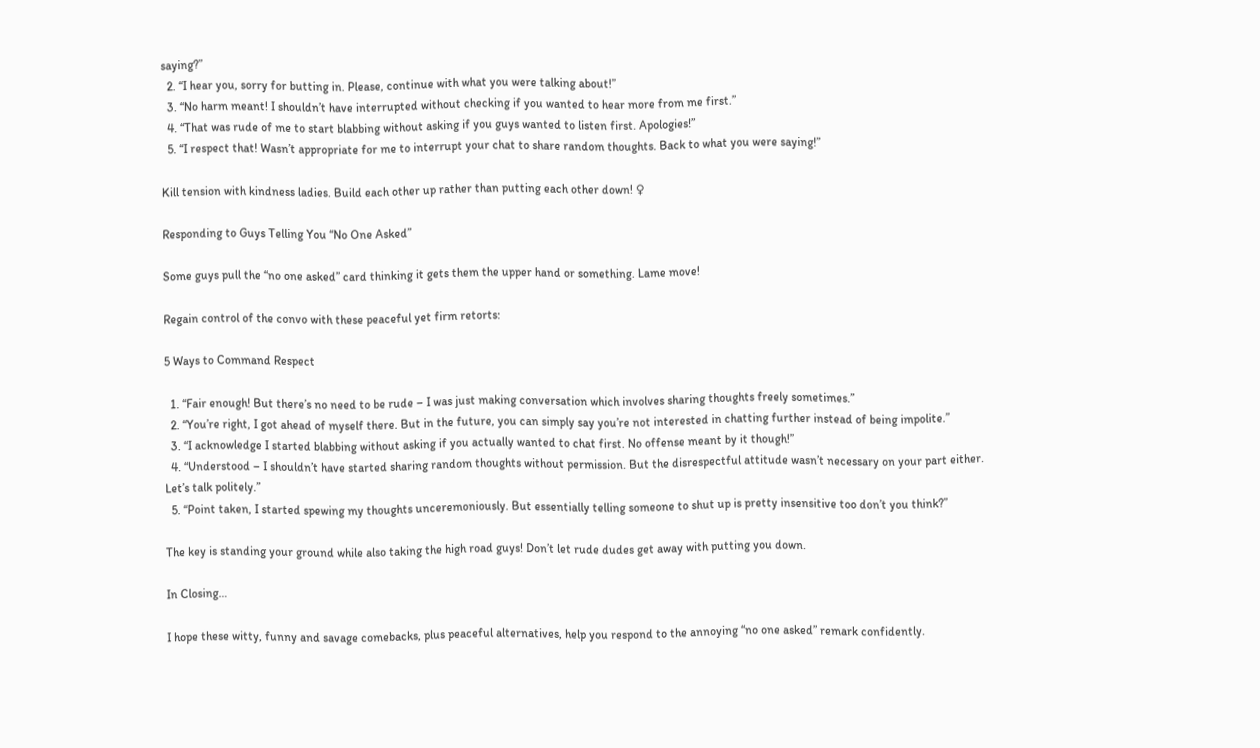saying?”
  2. “I hear you, sorry for butting in. Please, continue with what you were talking about!”
  3. “No harm meant! I shouldn’t have interrupted without checking if you wanted to hear more from me first.”
  4. “That was rude of me to start blabbing without asking if you guys wanted to listen first. Apologies!”
  5. “I respect that! Wasn’t appropriate for me to interrupt your chat to share random thoughts. Back to what you were saying!”

Kill tension with kindness ladies. Build each other up rather than putting each other down! ♀

Responding to Guys Telling You “No One Asked”

Some guys pull the “no one asked” card thinking it gets them the upper hand or something. Lame move!

Regain control of the convo with these peaceful yet firm retorts:

5 Ways to Command Respect

  1. “Fair enough! But there’s no need to be rude – I was just making conversation which involves sharing thoughts freely sometimes.”
  2. “You’re right, I got ahead of myself there. But in the future, you can simply say you’re not interested in chatting further instead of being impolite.”
  3. “I acknowledge I started blabbing without asking if you actually wanted to chat first. No offense meant by it though!”
  4. “Understood – I shouldn’t have started sharing random thoughts without permission. But the disrespectful attitude wasn’t necessary on your part either. Let’s talk politely.”
  5. “Point taken, I started spewing my thoughts unceremoniously. But essentially telling someone to shut up is pretty insensitive too don’t you think?”

The key is standing your ground while also taking the high road guys! Don’t let rude dudes get away with putting you down.

In Closing…

I hope these witty, funny and savage comebacks, plus peaceful alternatives, help you respond to the annoying “no one asked” remark confidently.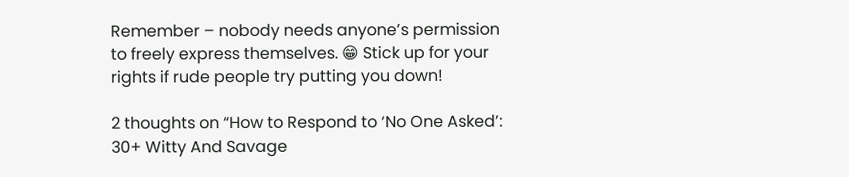Remember – nobody needs anyone’s permission to freely express themselves. 😁 Stick up for your rights if rude people try putting you down!

2 thoughts on “How to Respond to ‘No One Asked’: 30+ Witty And Savage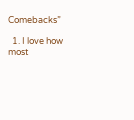Comebacks”

  1. I love how most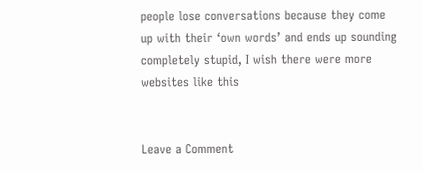people lose conversations because they come up with their ‘own words’ and ends up sounding completely stupid, I wish there were more websites like this


Leave a Comment